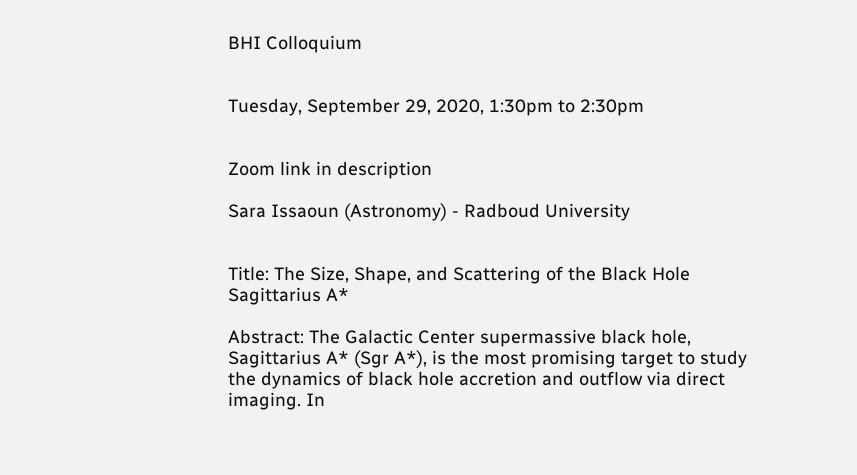BHI Colloquium


Tuesday, September 29, 2020, 1:30pm to 2:30pm


Zoom link in description

Sara Issaoun (Astronomy) - Radboud University


Title: The Size, Shape, and Scattering of the Black Hole Sagittarius A*

Abstract: The Galactic Center supermassive black hole, Sagittarius A* (Sgr A*), is the most promising target to study the dynamics of black hole accretion and outflow via direct imaging. In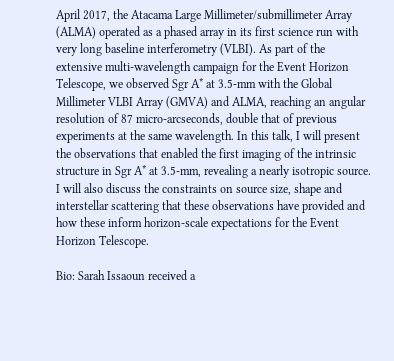April 2017, the Atacama Large Millimeter/submillimeter Array (ALMA) operated as a phased array in its first science run with very long baseline interferometry (VLBI). As part of the extensive multi-wavelength campaign for the Event Horizon Telescope, we observed Sgr A* at 3.5-mm with the Global Millimeter VLBI Array (GMVA) and ALMA, reaching an angular resolution of 87 micro-arcseconds, double that of previous experiments at the same wavelength. In this talk, I will present the observations that enabled the first imaging of the intrinsic structure in Sgr A* at 3.5-mm, revealing a nearly isotropic source. I will also discuss the constraints on source size, shape and interstellar scattering that these observations have provided and how these inform horizon-scale expectations for the Event Horizon Telescope.

Bio: Sarah Issaoun received a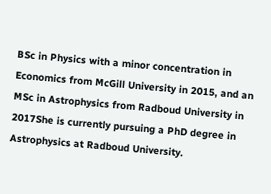BSc in Physics with a minor concentration in Economics from McGill University in 2015, and an MSc in Astrophysics from Radboud University in 2017She is currently pursuing a PhD degree in Astrophysics at Radboud University.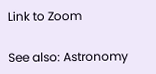Link to Zoom

See also: Astronomy